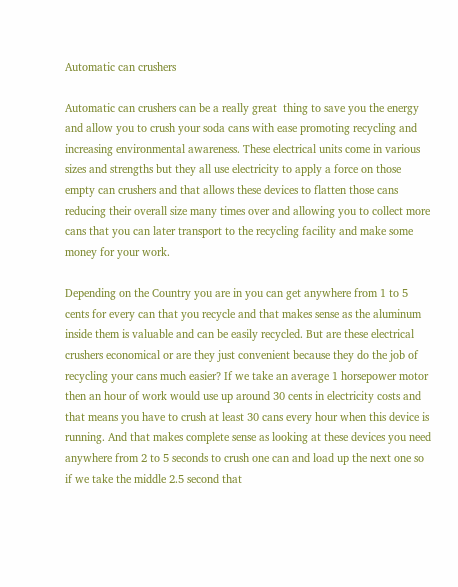Automatic can crushers

Automatic can crushers can be a really great  thing to save you the energy and allow you to crush your soda cans with ease promoting recycling and increasing environmental awareness. These electrical units come in various sizes and strengths but they all use electricity to apply a force on those empty can crushers and that allows these devices to flatten those cans reducing their overall size many times over and allowing you to collect more cans that you can later transport to the recycling facility and make some money for your work.

Depending on the Country you are in you can get anywhere from 1 to 5 cents for every can that you recycle and that makes sense as the aluminum inside them is valuable and can be easily recycled. But are these electrical crushers economical or are they just convenient because they do the job of recycling your cans much easier? If we take an average 1 horsepower motor then an hour of work would use up around 30 cents in electricity costs and that means you have to crush at least 30 cans every hour when this device is running. And that makes complete sense as looking at these devices you need anywhere from 2 to 5 seconds to crush one can and load up the next one so if we take the middle 2.5 second that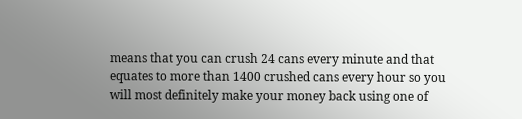means that you can crush 24 cans every minute and that equates to more than 1400 crushed cans every hour so you will most definitely make your money back using one of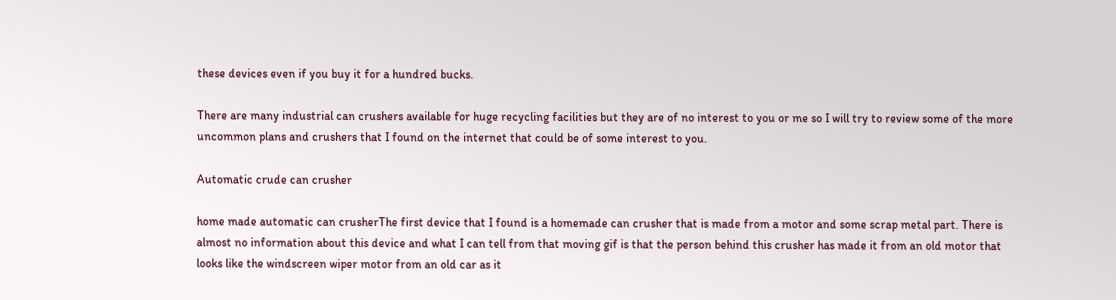these devices even if you buy it for a hundred bucks.

There are many industrial can crushers available for huge recycling facilities but they are of no interest to you or me so I will try to review some of the more uncommon plans and crushers that I found on the internet that could be of some interest to you.

Automatic crude can crusher

home made automatic can crusherThe first device that I found is a homemade can crusher that is made from a motor and some scrap metal part. There is almost no information about this device and what I can tell from that moving gif is that the person behind this crusher has made it from an old motor that looks like the windscreen wiper motor from an old car as it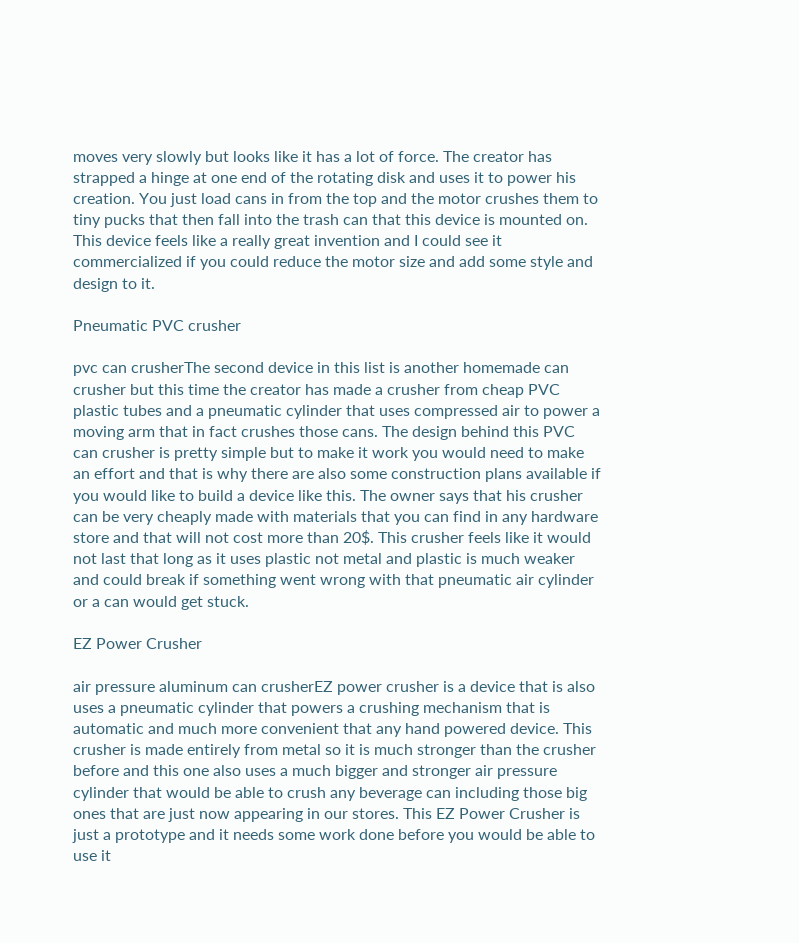moves very slowly but looks like it has a lot of force. The creator has strapped a hinge at one end of the rotating disk and uses it to power his creation. You just load cans in from the top and the motor crushes them to tiny pucks that then fall into the trash can that this device is mounted on. This device feels like a really great invention and I could see it commercialized if you could reduce the motor size and add some style and design to it.

Pneumatic PVC crusher

pvc can crusherThe second device in this list is another homemade can crusher but this time the creator has made a crusher from cheap PVC plastic tubes and a pneumatic cylinder that uses compressed air to power a moving arm that in fact crushes those cans. The design behind this PVC can crusher is pretty simple but to make it work you would need to make an effort and that is why there are also some construction plans available if you would like to build a device like this. The owner says that his crusher can be very cheaply made with materials that you can find in any hardware store and that will not cost more than 20$. This crusher feels like it would not last that long as it uses plastic not metal and plastic is much weaker and could break if something went wrong with that pneumatic air cylinder or a can would get stuck.

EZ Power Crusher

air pressure aluminum can crusherEZ power crusher is a device that is also uses a pneumatic cylinder that powers a crushing mechanism that is automatic and much more convenient that any hand powered device. This crusher is made entirely from metal so it is much stronger than the crusher before and this one also uses a much bigger and stronger air pressure cylinder that would be able to crush any beverage can including those big ones that are just now appearing in our stores. This EZ Power Crusher is just a prototype and it needs some work done before you would be able to use it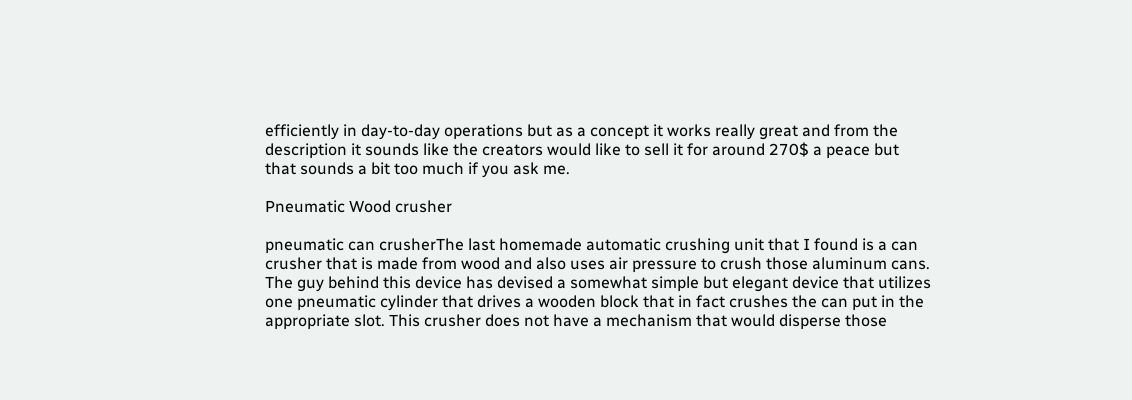efficiently in day-to-day operations but as a concept it works really great and from the description it sounds like the creators would like to sell it for around 270$ a peace but that sounds a bit too much if you ask me.

Pneumatic Wood crusher

pneumatic can crusherThe last homemade automatic crushing unit that I found is a can crusher that is made from wood and also uses air pressure to crush those aluminum cans. The guy behind this device has devised a somewhat simple but elegant device that utilizes one pneumatic cylinder that drives a wooden block that in fact crushes the can put in the appropriate slot. This crusher does not have a mechanism that would disperse those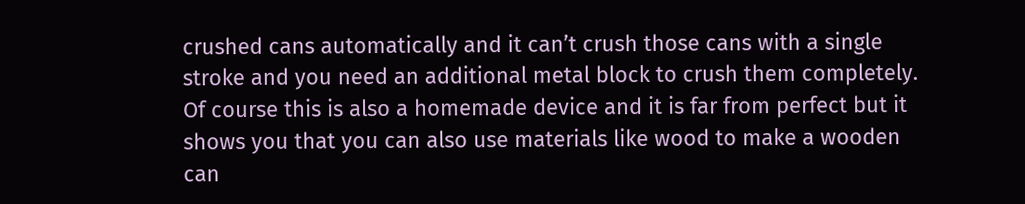crushed cans automatically and it can’t crush those cans with a single stroke and you need an additional metal block to crush them completely. Of course this is also a homemade device and it is far from perfect but it shows you that you can also use materials like wood to make a wooden can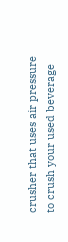crusher that uses air pressure to crush your used beverage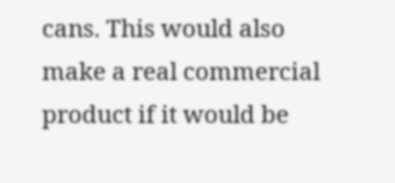cans. This would also make a real commercial product if it would be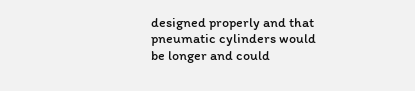designed properly and that pneumatic cylinders would be longer and could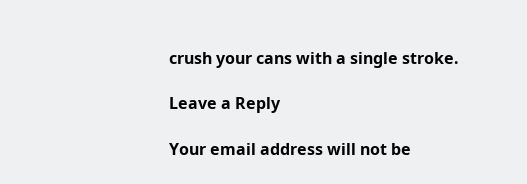crush your cans with a single stroke.

Leave a Reply

Your email address will not be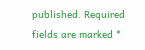published. Required fields are marked *